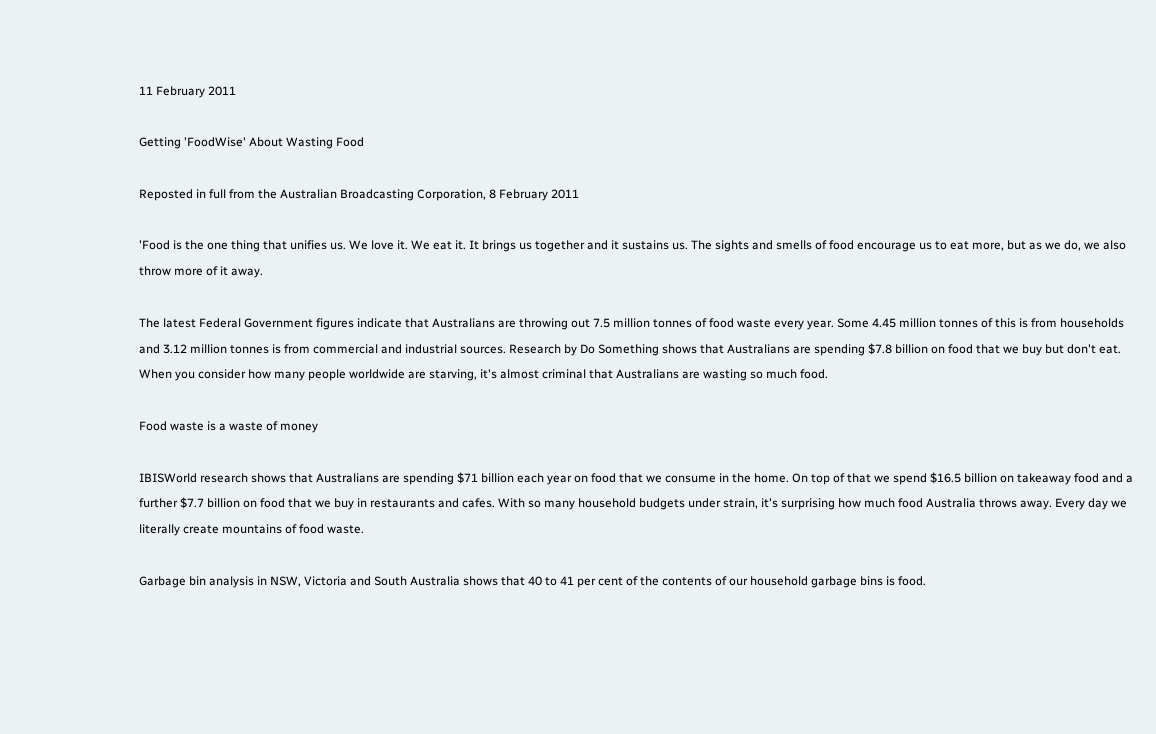11 February 2011

Getting 'FoodWise' About Wasting Food

Reposted in full from the Australian Broadcasting Corporation, 8 February 2011

'Food is the one thing that unifies us. We love it. We eat it. It brings us together and it sustains us. The sights and smells of food encourage us to eat more, but as we do, we also throw more of it away.

The latest Federal Government figures indicate that Australians are throwing out 7.5 million tonnes of food waste every year. Some 4.45 million tonnes of this is from households and 3.12 million tonnes is from commercial and industrial sources. Research by Do Something shows that Australians are spending $7.8 billion on food that we buy but don't eat. When you consider how many people worldwide are starving, it's almost criminal that Australians are wasting so much food.

Food waste is a waste of money

IBISWorld research shows that Australians are spending $71 billion each year on food that we consume in the home. On top of that we spend $16.5 billion on takeaway food and a further $7.7 billion on food that we buy in restaurants and cafes. With so many household budgets under strain, it's surprising how much food Australia throws away. Every day we literally create mountains of food waste.

Garbage bin analysis in NSW, Victoria and South Australia shows that 40 to 41 per cent of the contents of our household garbage bins is food.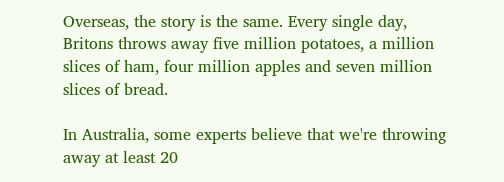Overseas, the story is the same. Every single day, Britons throws away five million potatoes, a million slices of ham, four million apples and seven million slices of bread.

In Australia, some experts believe that we're throwing away at least 20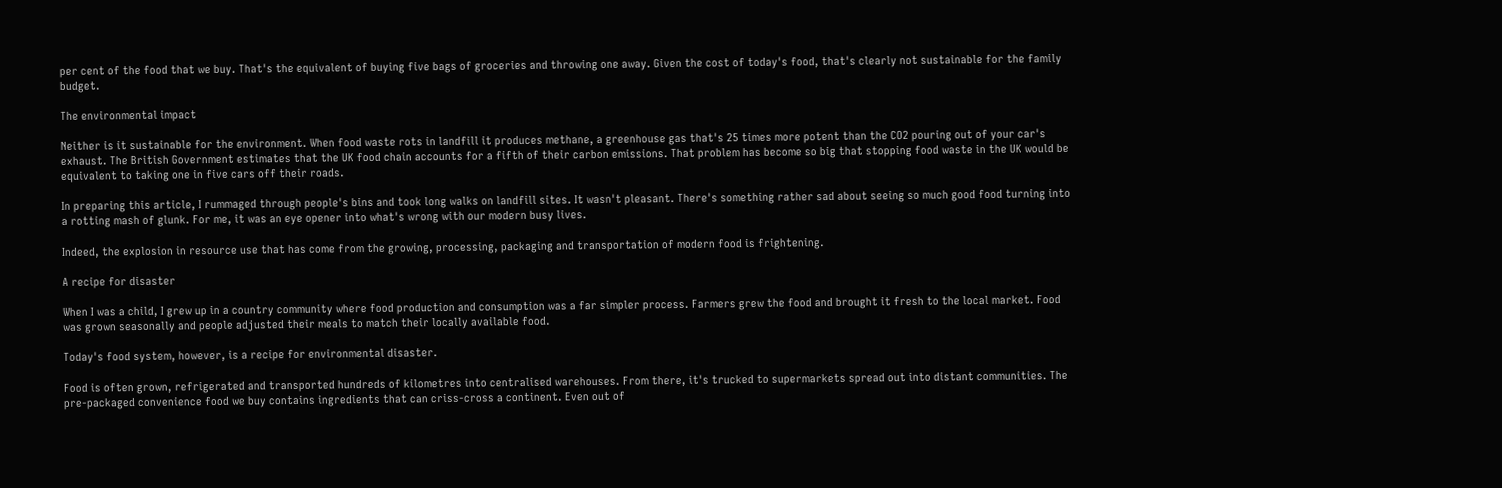per cent of the food that we buy. That's the equivalent of buying five bags of groceries and throwing one away. Given the cost of today's food, that's clearly not sustainable for the family budget.

The environmental impact

Neither is it sustainable for the environment. When food waste rots in landfill it produces methane, a greenhouse gas that's 25 times more potent than the CO2 pouring out of your car's exhaust. The British Government estimates that the UK food chain accounts for a fifth of their carbon emissions. That problem has become so big that stopping food waste in the UK would be equivalent to taking one in five cars off their roads.

In preparing this article, I rummaged through people's bins and took long walks on landfill sites. It wasn't pleasant. There's something rather sad about seeing so much good food turning into a rotting mash of glunk. For me, it was an eye opener into what's wrong with our modern busy lives.

Indeed, the explosion in resource use that has come from the growing, processing, packaging and transportation of modern food is frightening.

A recipe for disaster

When I was a child, I grew up in a country community where food production and consumption was a far simpler process. Farmers grew the food and brought it fresh to the local market. Food was grown seasonally and people adjusted their meals to match their locally available food.

Today's food system, however, is a recipe for environmental disaster.

Food is often grown, refrigerated and transported hundreds of kilometres into centralised warehouses. From there, it's trucked to supermarkets spread out into distant communities. The pre-packaged convenience food we buy contains ingredients that can criss-cross a continent. Even out of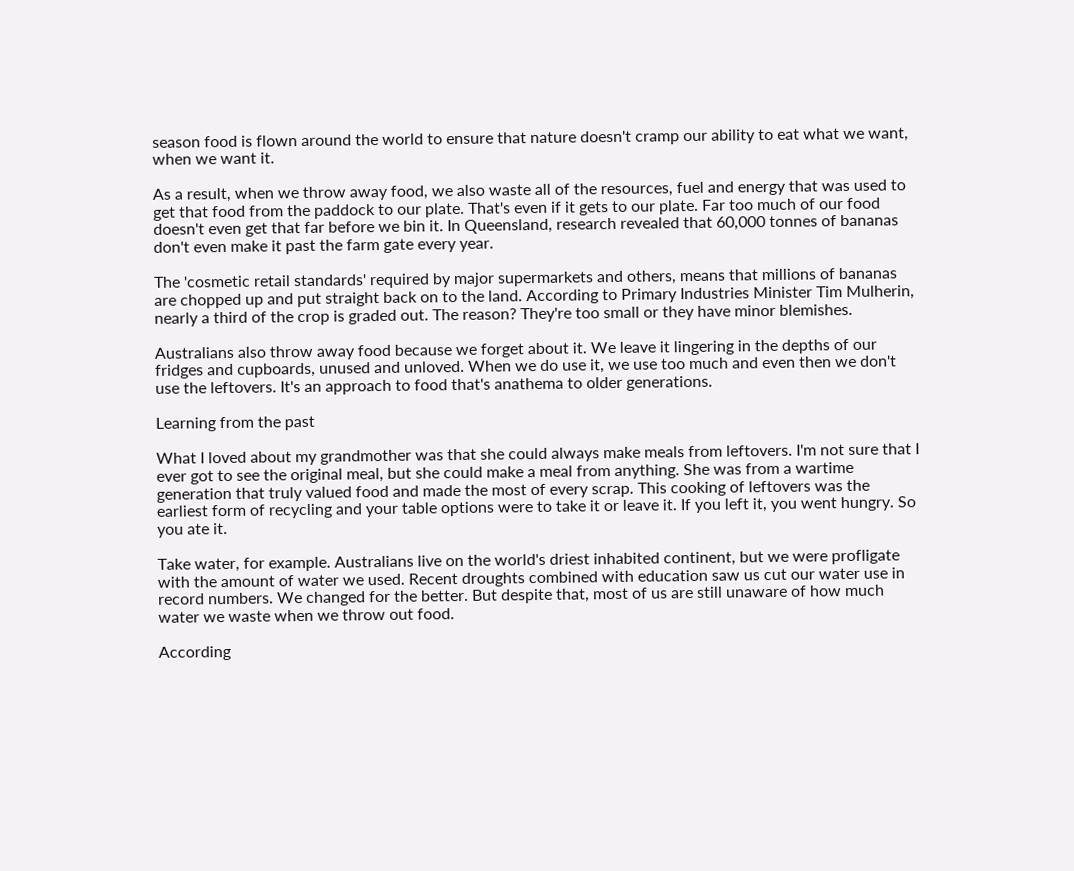season food is flown around the world to ensure that nature doesn't cramp our ability to eat what we want, when we want it.

As a result, when we throw away food, we also waste all of the resources, fuel and energy that was used to get that food from the paddock to our plate. That's even if it gets to our plate. Far too much of our food doesn't even get that far before we bin it. In Queensland, research revealed that 60,000 tonnes of bananas don't even make it past the farm gate every year.

The 'cosmetic retail standards' required by major supermarkets and others, means that millions of bananas are chopped up and put straight back on to the land. According to Primary Industries Minister Tim Mulherin, nearly a third of the crop is graded out. The reason? They're too small or they have minor blemishes.

Australians also throw away food because we forget about it. We leave it lingering in the depths of our fridges and cupboards, unused and unloved. When we do use it, we use too much and even then we don't use the leftovers. It's an approach to food that's anathema to older generations.

Learning from the past

What I loved about my grandmother was that she could always make meals from leftovers. I'm not sure that I ever got to see the original meal, but she could make a meal from anything. She was from a wartime generation that truly valued food and made the most of every scrap. This cooking of leftovers was the earliest form of recycling and your table options were to take it or leave it. If you left it, you went hungry. So you ate it.

Take water, for example. Australians live on the world's driest inhabited continent, but we were profligate with the amount of water we used. Recent droughts combined with education saw us cut our water use in record numbers. We changed for the better. But despite that, most of us are still unaware of how much water we waste when we throw out food.

According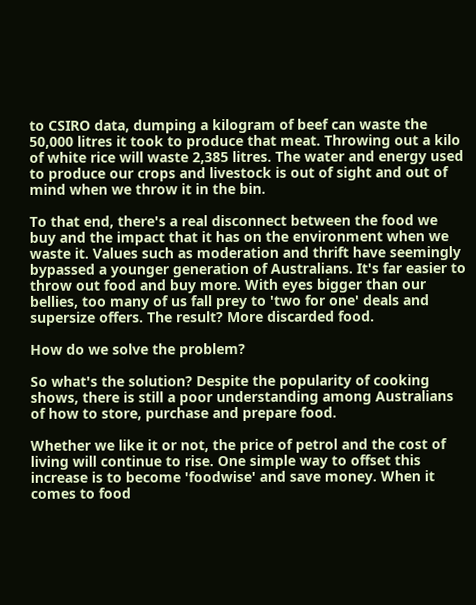to CSIRO data, dumping a kilogram of beef can waste the 50,000 litres it took to produce that meat. Throwing out a kilo of white rice will waste 2,385 litres. The water and energy used to produce our crops and livestock is out of sight and out of mind when we throw it in the bin.

To that end, there's a real disconnect between the food we buy and the impact that it has on the environment when we waste it. Values such as moderation and thrift have seemingly bypassed a younger generation of Australians. It's far easier to throw out food and buy more. With eyes bigger than our bellies, too many of us fall prey to 'two for one' deals and supersize offers. The result? More discarded food.

How do we solve the problem?

So what's the solution? Despite the popularity of cooking shows, there is still a poor understanding among Australians of how to store, purchase and prepare food.

Whether we like it or not, the price of petrol and the cost of living will continue to rise. One simple way to offset this increase is to become 'foodwise' and save money. When it comes to food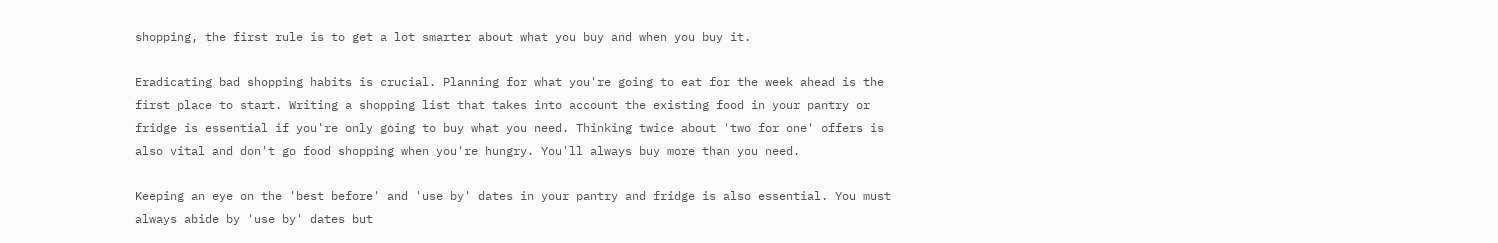shopping, the first rule is to get a lot smarter about what you buy and when you buy it.

Eradicating bad shopping habits is crucial. Planning for what you're going to eat for the week ahead is the first place to start. Writing a shopping list that takes into account the existing food in your pantry or fridge is essential if you're only going to buy what you need. Thinking twice about 'two for one' offers is also vital and don't go food shopping when you're hungry. You'll always buy more than you need.

Keeping an eye on the 'best before' and 'use by' dates in your pantry and fridge is also essential. You must always abide by 'use by' dates but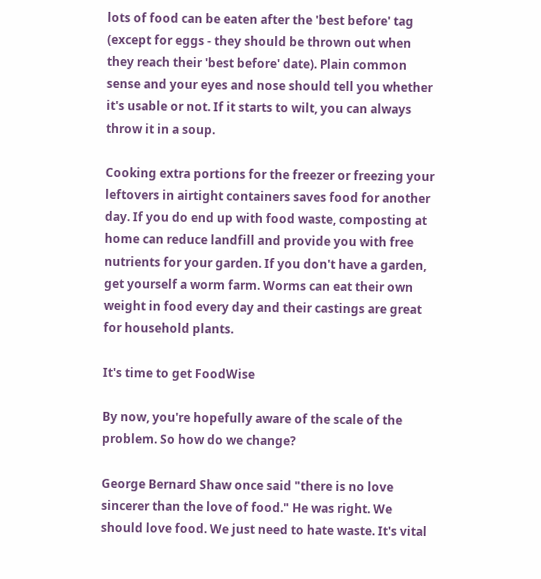lots of food can be eaten after the 'best before' tag (except for eggs - they should be thrown out when they reach their 'best before' date). Plain common sense and your eyes and nose should tell you whether it's usable or not. If it starts to wilt, you can always throw it in a soup.

Cooking extra portions for the freezer or freezing your leftovers in airtight containers saves food for another day. If you do end up with food waste, composting at home can reduce landfill and provide you with free nutrients for your garden. If you don't have a garden, get yourself a worm farm. Worms can eat their own weight in food every day and their castings are great for household plants.

It's time to get FoodWise

By now, you're hopefully aware of the scale of the problem. So how do we change?

George Bernard Shaw once said "there is no love sincerer than the love of food." He was right. We should love food. We just need to hate waste. It's vital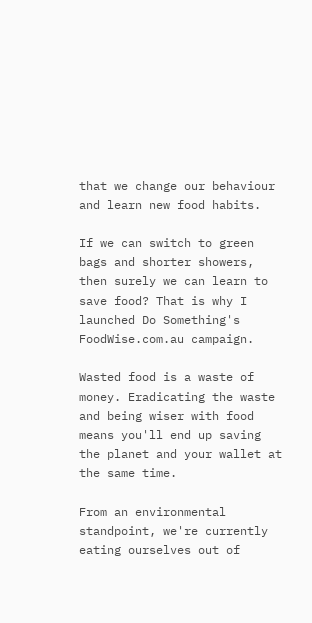that we change our behaviour and learn new food habits.

If we can switch to green bags and shorter showers, then surely we can learn to save food? That is why I launched Do Something's FoodWise.com.au campaign.

Wasted food is a waste of money. Eradicating the waste and being wiser with food means you'll end up saving the planet and your wallet at the same time.

From an environmental standpoint, we're currently eating ourselves out of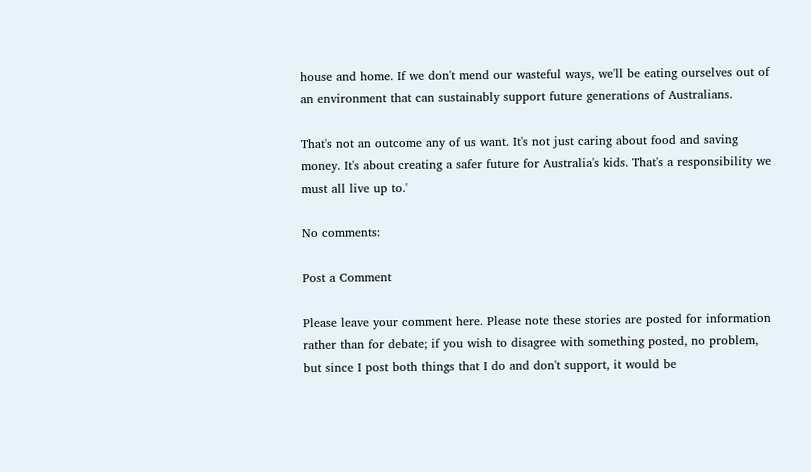house and home. If we don't mend our wasteful ways, we'll be eating ourselves out of an environment that can sustainably support future generations of Australians.

That's not an outcome any of us want. It's not just caring about food and saving money. It's about creating a safer future for Australia's kids. That's a responsibility we must all live up to.'

No comments:

Post a Comment

Please leave your comment here. Please note these stories are posted for information rather than for debate; if you wish to disagree with something posted, no problem, but since I post both things that I do and don't support, it would be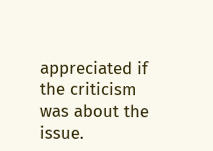appreciated if the criticism was about the issue.